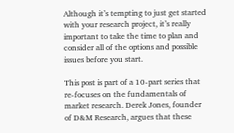Although it’s tempting to just get started with your research project, it’s really important to take the time to plan and consider all of the options and possible issues before you start.

This post is part of a 10-part series that re-focuses on the fundamentals of market research. Derek Jones, founder of D&M Research, argues that these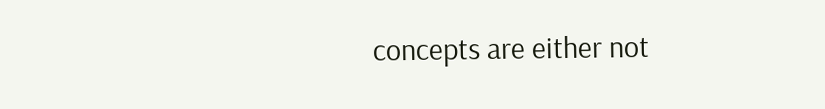concepts are either not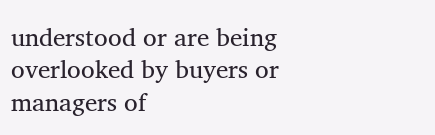understood or are being overlooked by buyers or managers of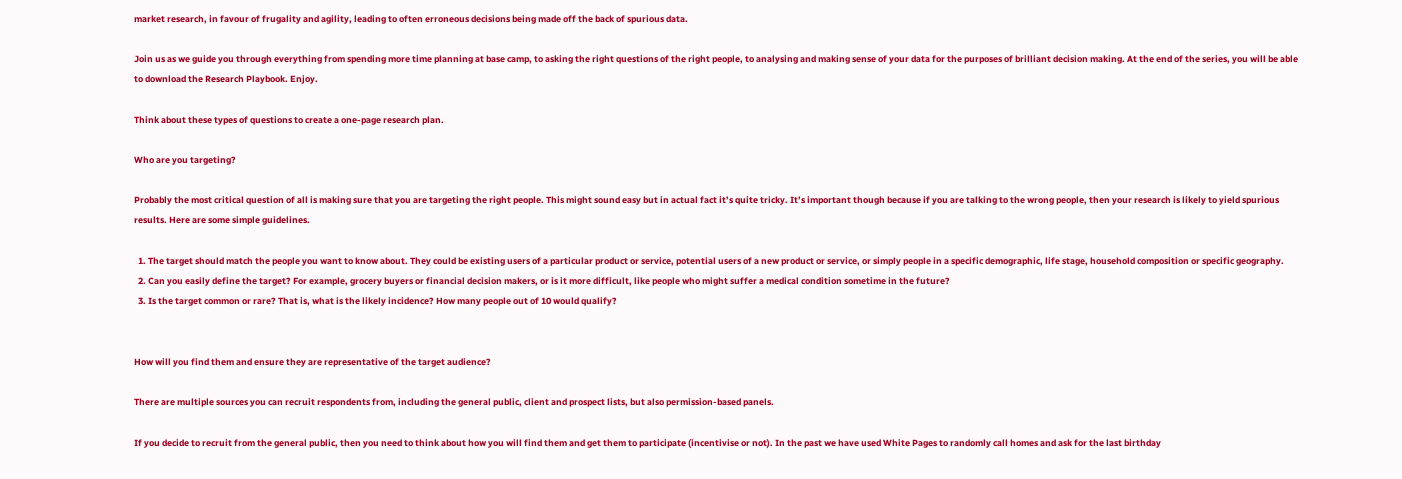market research, in favour of frugality and agility, leading to often erroneous decisions being made off the back of spurious data.

Join us as we guide you through everything from spending more time planning at base camp, to asking the right questions of the right people, to analysing and making sense of your data for the purposes of brilliant decision making. At the end of the series, you will be able to download the Research Playbook. Enjoy.

Think about these types of questions to create a one-page research plan.

Who are you targeting?

Probably the most critical question of all is making sure that you are targeting the right people. This might sound easy but in actual fact it’s quite tricky. It’s important though because if you are talking to the wrong people, then your research is likely to yield spurious results. Here are some simple guidelines.

  1. The target should match the people you want to know about. They could be existing users of a particular product or service, potential users of a new product or service, or simply people in a specific demographic, life stage, household composition or specific geography.
  2. Can you easily define the target? For example, grocery buyers or financial decision makers, or is it more difficult, like people who might suffer a medical condition sometime in the future?
  3. Is the target common or rare? That is, what is the likely incidence? How many people out of 10 would qualify?


How will you find them and ensure they are representative of the target audience?

There are multiple sources you can recruit respondents from, including the general public, client and prospect lists, but also permission-based panels.

If you decide to recruit from the general public, then you need to think about how you will find them and get them to participate (incentivise or not). In the past we have used White Pages to randomly call homes and ask for the last birthday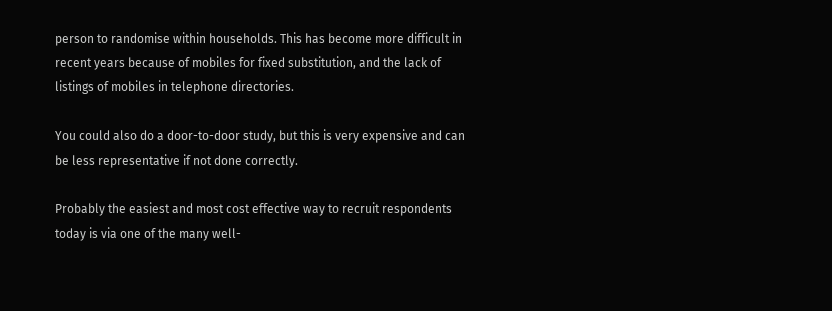person to randomise within households. This has become more difficult in recent years because of mobiles for fixed substitution, and the lack of listings of mobiles in telephone directories.

You could also do a door-to-door study, but this is very expensive and can be less representative if not done correctly.

Probably the easiest and most cost effective way to recruit respondents today is via one of the many well-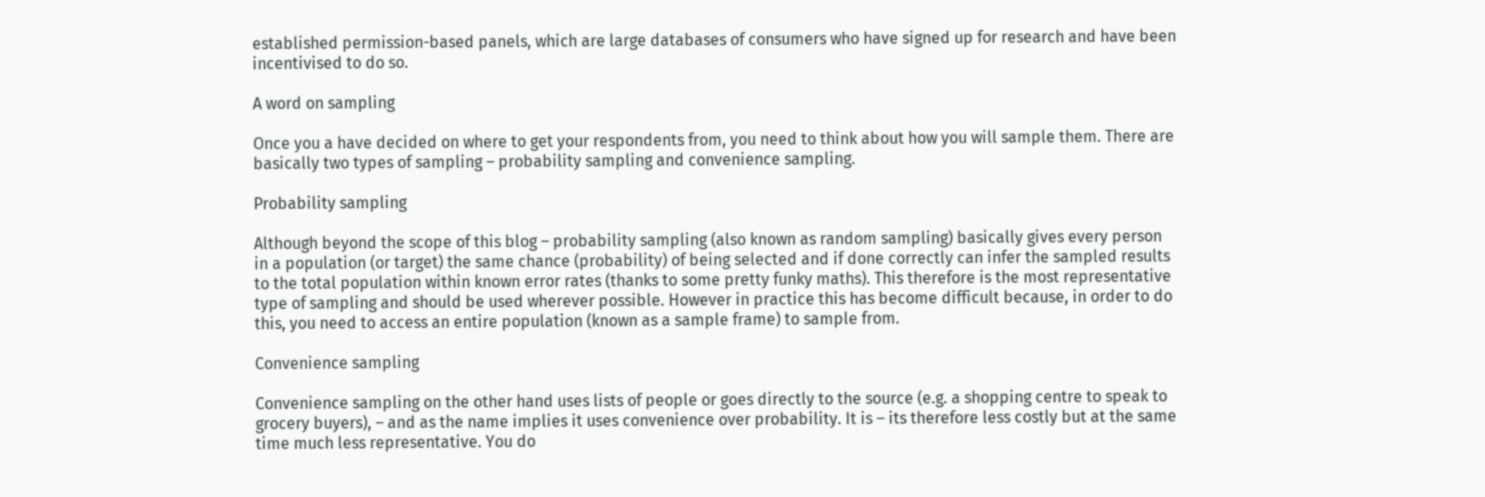established permission-based panels, which are large databases of consumers who have signed up for research and have been incentivised to do so.

A word on sampling

Once you a have decided on where to get your respondents from, you need to think about how you will sample them. There are basically two types of sampling – probability sampling and convenience sampling.

Probability sampling

Although beyond the scope of this blog – probability sampling (also known as random sampling) basically gives every person in a population (or target) the same chance (probability) of being selected and if done correctly can infer the sampled results to the total population within known error rates (thanks to some pretty funky maths). This therefore is the most representative type of sampling and should be used wherever possible. However in practice this has become difficult because, in order to do this, you need to access an entire population (known as a sample frame) to sample from.

Convenience sampling

Convenience sampling on the other hand uses lists of people or goes directly to the source (e.g. a shopping centre to speak to grocery buyers), – and as the name implies it uses convenience over probability. It is – its therefore less costly but at the same time much less representative. You do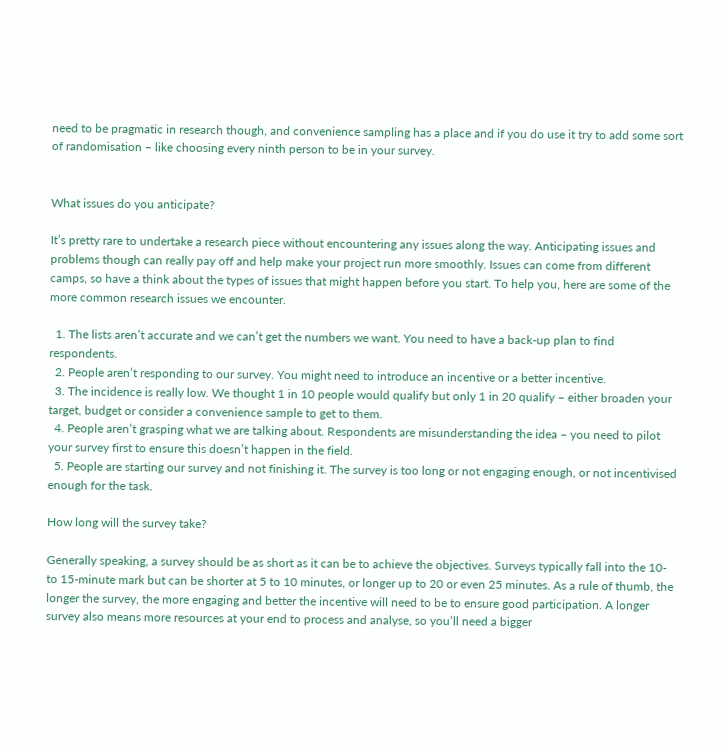need to be pragmatic in research though, and convenience sampling has a place and if you do use it try to add some sort of randomisation – like choosing every ninth person to be in your survey.


What issues do you anticipate?

It’s pretty rare to undertake a research piece without encountering any issues along the way. Anticipating issues and problems though can really pay off and help make your project run more smoothly. Issues can come from different camps, so have a think about the types of issues that might happen before you start. To help you, here are some of the more common research issues we encounter.

  1. The lists aren’t accurate and we can’t get the numbers we want. You need to have a back-up plan to find respondents.
  2. People aren’t responding to our survey. You might need to introduce an incentive or a better incentive.
  3. The incidence is really low. We thought 1 in 10 people would qualify but only 1 in 20 qualify – either broaden your target, budget or consider a convenience sample to get to them.
  4. People aren’t grasping what we are talking about. Respondents are misunderstanding the idea – you need to pilot your survey first to ensure this doesn’t happen in the field.
  5. People are starting our survey and not finishing it. The survey is too long or not engaging enough, or not incentivised enough for the task.

How long will the survey take?

Generally speaking, a survey should be as short as it can be to achieve the objectives. Surveys typically fall into the 10- to 15-minute mark but can be shorter at 5 to 10 minutes, or longer up to 20 or even 25 minutes. As a rule of thumb, the longer the survey, the more engaging and better the incentive will need to be to ensure good participation. A longer survey also means more resources at your end to process and analyse, so you’ll need a bigger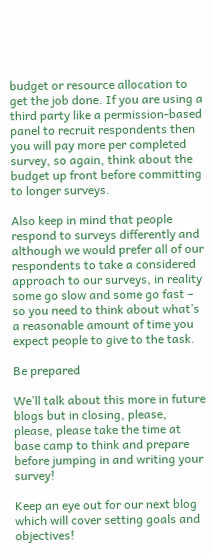budget or resource allocation to get the job done. If you are using a third party like a permission-based panel to recruit respondents then you will pay more per completed survey, so again, think about the budget up front before committing to longer surveys.

Also keep in mind that people respond to surveys differently and although we would prefer all of our respondents to take a considered approach to our surveys, in reality some go slow and some go fast – so you need to think about what’s a reasonable amount of time you expect people to give to the task.

Be prepared

We’ll talk about this more in future blogs but in closing, please, please, please take the time at base camp to think and prepare before jumping in and writing your survey!

Keep an eye out for our next blog which will cover setting goals and objectives!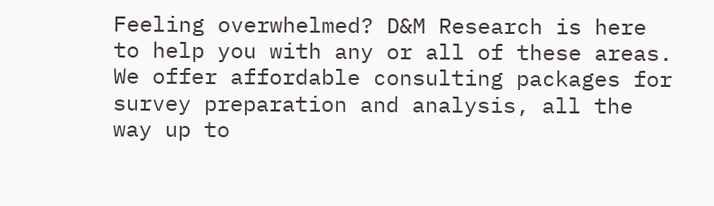Feeling overwhelmed? D&M Research is here to help you with any or all of these areas. We offer affordable consulting packages for survey preparation and analysis, all the way up to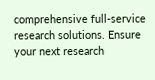comprehensive full-service research solutions. Ensure your next research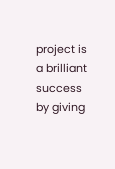project is a brilliant success by giving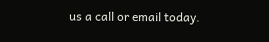us a call or email today.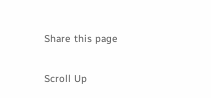Share this page

Scroll Up